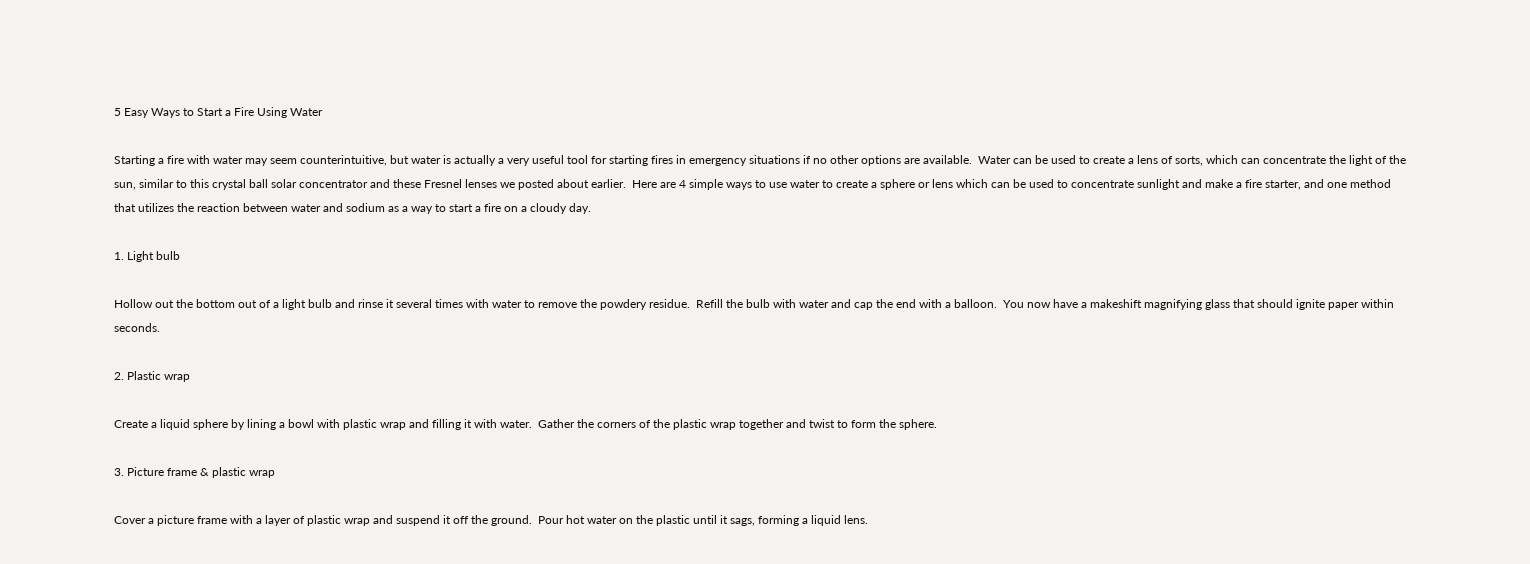5 Easy Ways to Start a Fire Using Water

Starting a fire with water may seem counterintuitive, but water is actually a very useful tool for starting fires in emergency situations if no other options are available.  Water can be used to create a lens of sorts, which can concentrate the light of the sun, similar to this crystal ball solar concentrator and these Fresnel lenses we posted about earlier.  Here are 4 simple ways to use water to create a sphere or lens which can be used to concentrate sunlight and make a fire starter, and one method that utilizes the reaction between water and sodium as a way to start a fire on a cloudy day.

1. Light bulb

Hollow out the bottom out of a light bulb and rinse it several times with water to remove the powdery residue.  Refill the bulb with water and cap the end with a balloon.  You now have a makeshift magnifying glass that should ignite paper within seconds.

2. Plastic wrap

Create a liquid sphere by lining a bowl with plastic wrap and filling it with water.  Gather the corners of the plastic wrap together and twist to form the sphere.

3. Picture frame & plastic wrap

Cover a picture frame with a layer of plastic wrap and suspend it off the ground.  Pour hot water on the plastic until it sags, forming a liquid lens.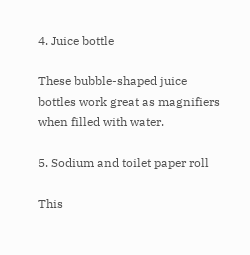4. Juice bottle

These bubble-shaped juice bottles work great as magnifiers when filled with water.

5. Sodium and toilet paper roll

This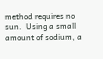method requires no sun.  Using a small amount of sodium, a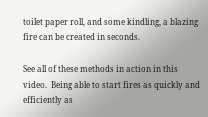toilet paper roll, and some kindling, a blazing fire can be created in seconds.

See all of these methods in action in this video.  Being able to start fires as quickly and efficiently as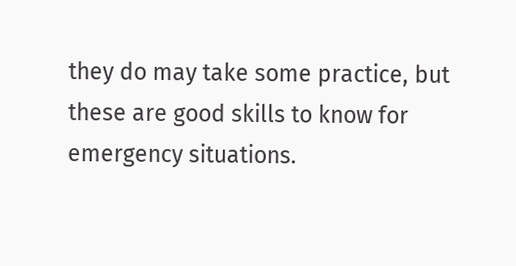they do may take some practice, but these are good skills to know for emergency situations.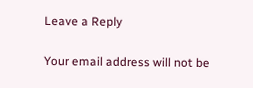Leave a Reply

Your email address will not be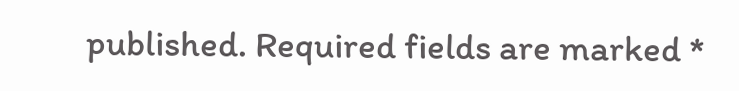published. Required fields are marked *